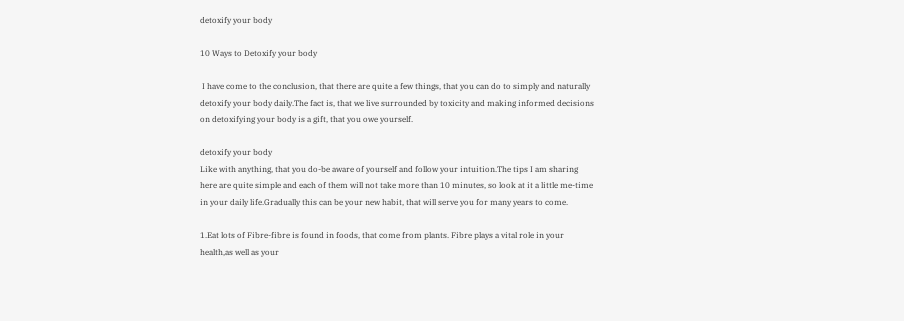detoxify your body

10 Ways to Detoxify your body

 I have come to the conclusion, that there are quite a few things, that you can do to simply and naturally detoxify your body daily.The fact is, that we live surrounded by toxicity and making informed decisions on detoxifying your body is a gift, that you owe yourself.

detoxify your body
Like with anything, that you do-be aware of yourself and follow your intuition.The tips I am sharing here are quite simple and each of them will not take more than 10 minutes, so look at it a little me-time in your daily life.Gradually this can be your new habit, that will serve you for many years to come.

1.Eat lots of Fibre-fibre is found in foods, that come from plants. Fibre plays a vital role in your health,as well as your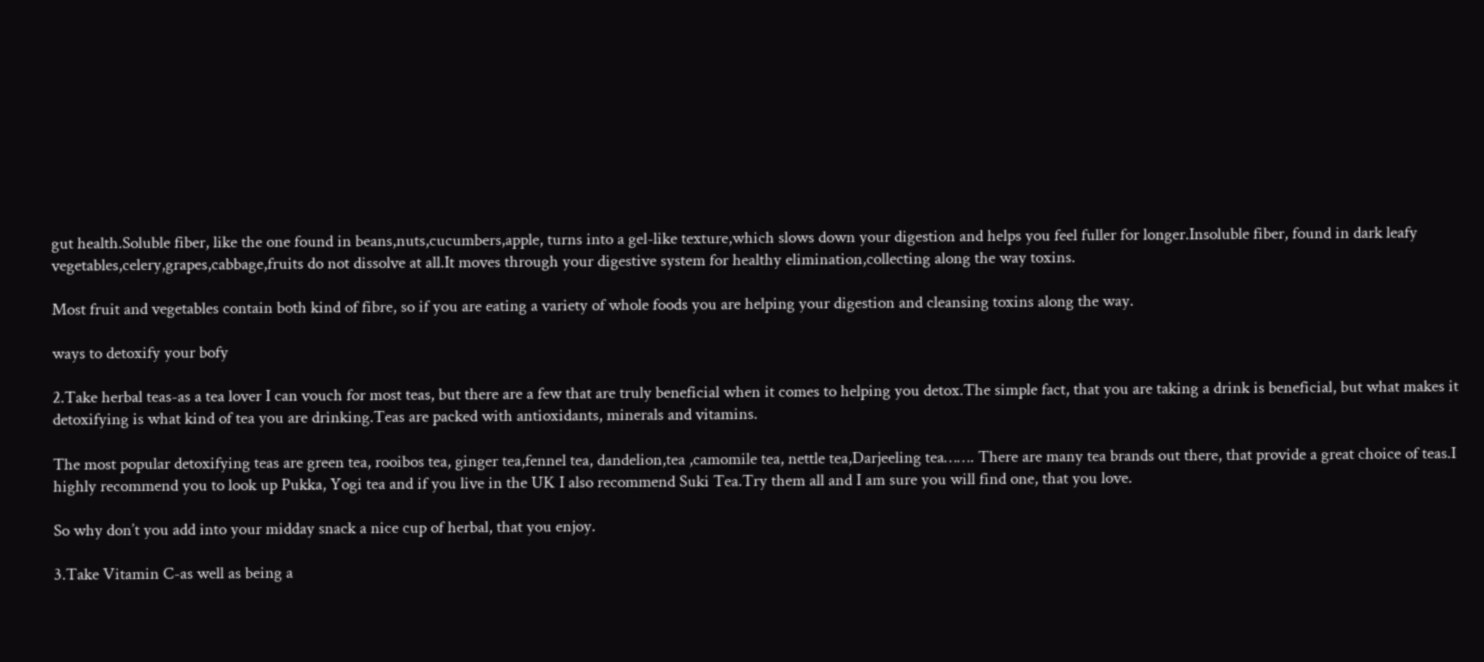gut health.Soluble fiber, like the one found in beans,nuts,cucumbers,apple, turns into a gel-like texture,which slows down your digestion and helps you feel fuller for longer.Insoluble fiber, found in dark leafy vegetables,celery,grapes,cabbage,fruits do not dissolve at all.It moves through your digestive system for healthy elimination,collecting along the way toxins.

Most fruit and vegetables contain both kind of fibre, so if you are eating a variety of whole foods you are helping your digestion and cleansing toxins along the way.

ways to detoxify your bofy

2.Take herbal teas-as a tea lover I can vouch for most teas, but there are a few that are truly beneficial when it comes to helping you detox.The simple fact, that you are taking a drink is beneficial, but what makes it detoxifying is what kind of tea you are drinking.Teas are packed with antioxidants, minerals and vitamins.

The most popular detoxifying teas are green tea, rooibos tea, ginger tea,fennel tea, dandelion,tea ,camomile tea, nettle tea,Darjeeling tea……. There are many tea brands out there, that provide a great choice of teas.I highly recommend you to look up Pukka, Yogi tea and if you live in the UK I also recommend Suki Tea.Try them all and I am sure you will find one, that you love.

So why don’t you add into your midday snack a nice cup of herbal, that you enjoy.

3.Take Vitamin C-as well as being a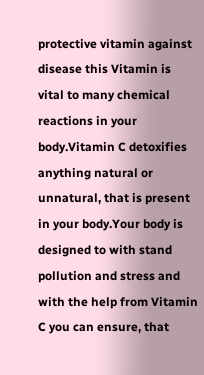protective vitamin against disease this Vitamin is vital to many chemical reactions in your body.Vitamin C detoxifies anything natural or unnatural, that is present in your body.Your body is designed to with stand pollution and stress and with the help from Vitamin C you can ensure, that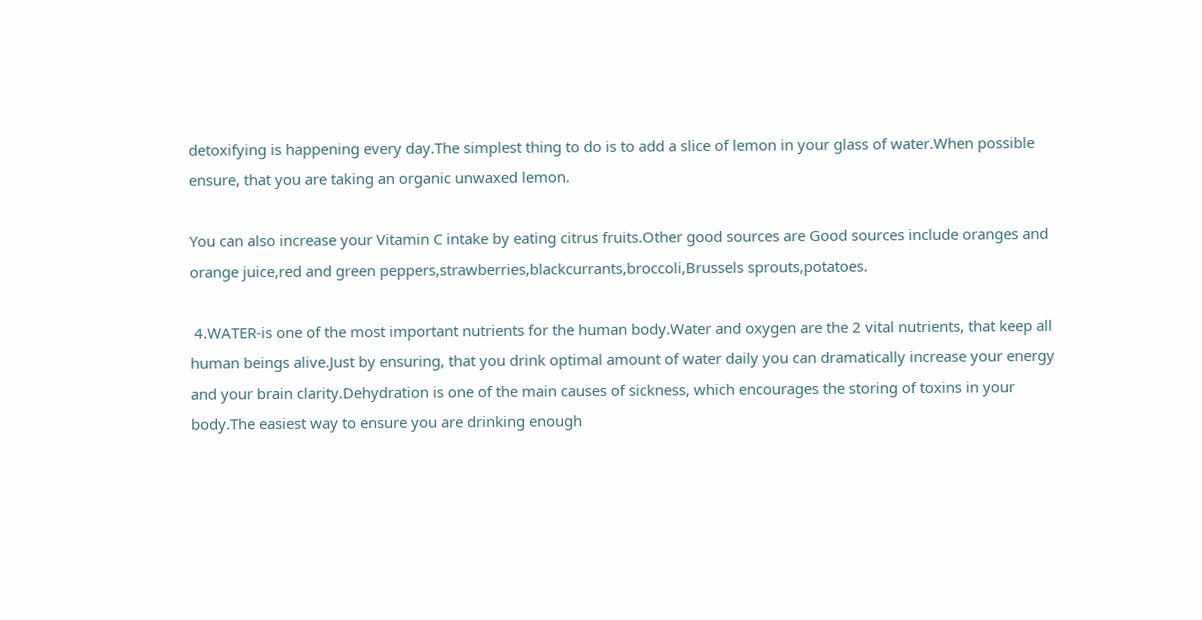detoxifying is happening every day.The simplest thing to do is to add a slice of lemon in your glass of water.When possible ensure, that you are taking an organic unwaxed lemon.

You can also increase your Vitamin C intake by eating citrus fruits.Other good sources are Good sources include oranges and orange juice,red and green peppers,strawberries,blackcurrants,broccoli,Brussels sprouts,potatoes.

 4.WATER-is one of the most important nutrients for the human body.Water and oxygen are the 2 vital nutrients, that keep all human beings alive.Just by ensuring, that you drink optimal amount of water daily you can dramatically increase your energy and your brain clarity.Dehydration is one of the main causes of sickness, which encourages the storing of toxins in your body.The easiest way to ensure you are drinking enough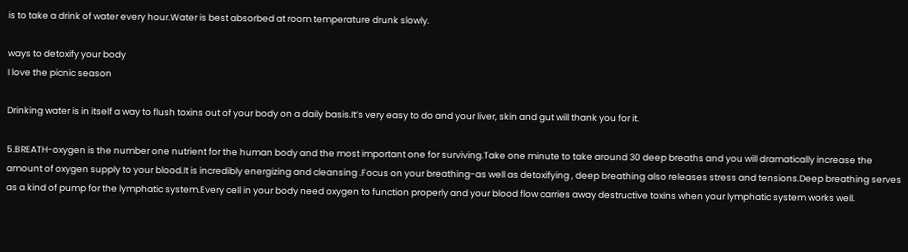is to take a drink of water every hour.Water is best absorbed at room temperature drunk slowly.

ways to detoxify your body
I love the picnic season

Drinking water is in itself a way to flush toxins out of your body on a daily basis.It’s very easy to do and your liver, skin and gut will thank you for it.

5.BREATH-oxygen is the number one nutrient for the human body and the most important one for surviving.Take one minute to take around 30 deep breaths and you will dramatically increase the amount of oxygen supply to your blood.It is incredibly energizing and cleansing .Focus on your breathing-as well as detoxifying , deep breathing also releases stress and tensions.Deep breathing serves as a kind of pump for the lymphatic system.Every cell in your body need oxygen to function properly and your blood flow carries away destructive toxins when your lymphatic system works well.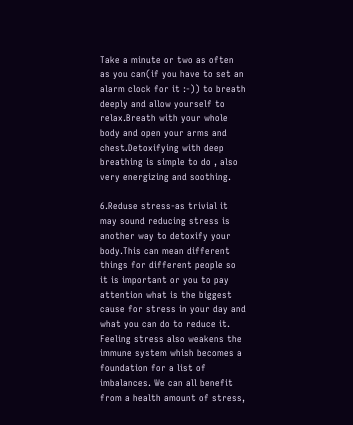Take a minute or two as often as you can(if you have to set an alarm clock for it :-)) to breath deeply and allow yourself to relax.Breath with your whole body and open your arms and chest.Detoxifying with deep breathing is simple to do , also very energizing and soothing.

6.Reduse stress-as trivial it may sound reducing stress is another way to detoxify your body.This can mean different things for different people so it is important or you to pay attention what is the biggest cause for stress in your day and what you can do to reduce it. Feeling stress also weakens the immune system whish becomes a foundation for a list of imbalances. We can all benefit from a health amount of stress,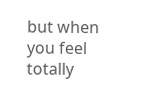but when  you feel totally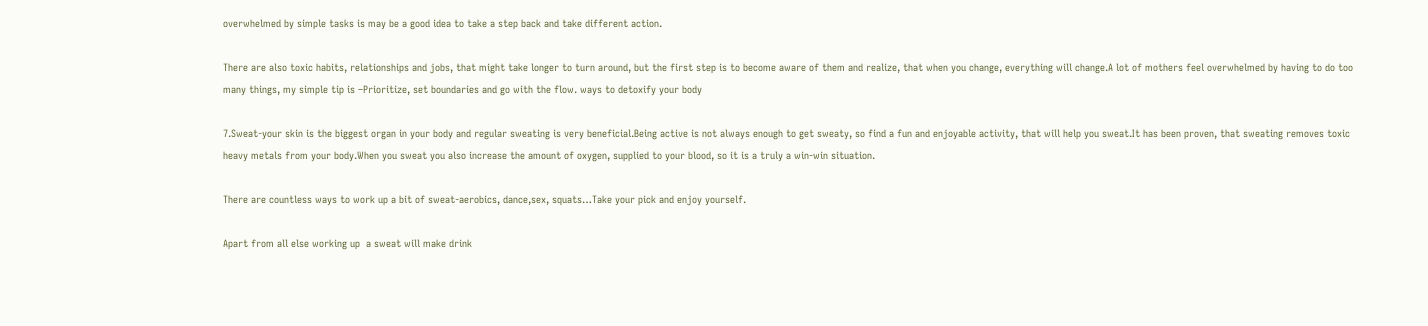overwhelmed by simple tasks is may be a good idea to take a step back and take different action.

There are also toxic habits, relationships and jobs, that might take longer to turn around, but the first step is to become aware of them and realize, that when you change, everything will change.A lot of mothers feel overwhelmed by having to do too many things, my simple tip is –Prioritize, set boundaries and go with the flow. ways to detoxify your body

7.Sweat-your skin is the biggest organ in your body and regular sweating is very beneficial.Being active is not always enough to get sweaty, so find a fun and enjoyable activity, that will help you sweat.It has been proven, that sweating removes toxic heavy metals from your body.When you sweat you also increase the amount of oxygen, supplied to your blood, so it is a truly a win-win situation.

There are countless ways to work up a bit of sweat-aerobics, dance,sex, squats…Take your pick and enjoy yourself.

Apart from all else working up  a sweat will make drink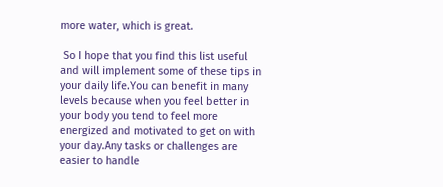more water, which is great.

 So I hope that you find this list useful and will implement some of these tips in your daily life.You can benefit in many levels because when you feel better in your body you tend to feel more energized and motivated to get on with your day.Any tasks or challenges are easier to handle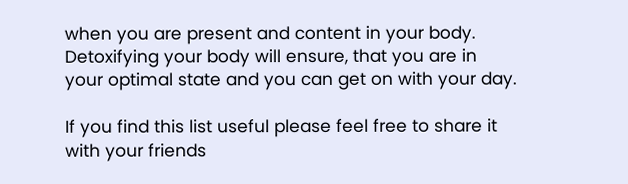when you are present and content in your body. Detoxifying your body will ensure, that you are in your optimal state and you can get on with your day.

If you find this list useful please feel free to share it with your friends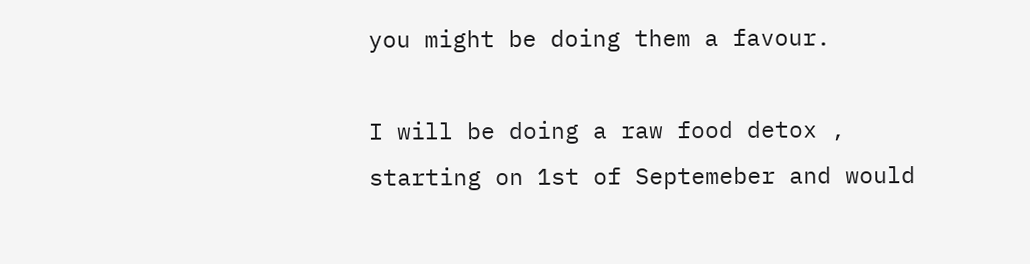you might be doing them a favour.

I will be doing a raw food detox , starting on 1st of Septemeber and would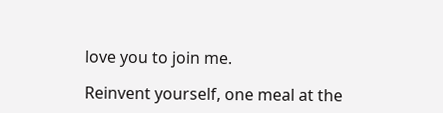love you to join me.

Reinvent yourself, one meal at the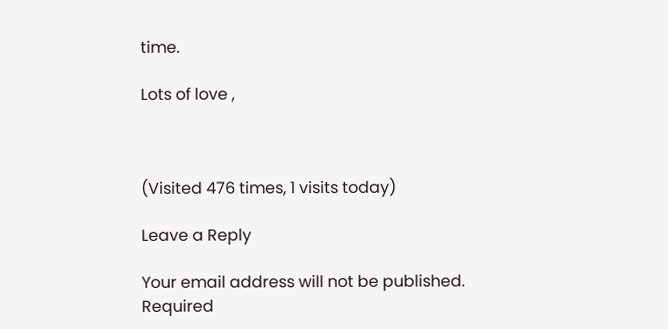time.

Lots of love ,



(Visited 476 times, 1 visits today)

Leave a Reply

Your email address will not be published. Required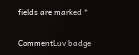fields are marked *

CommentLuv badge